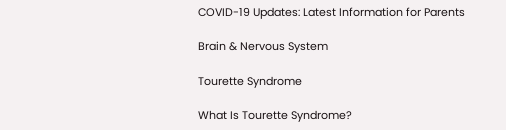COVID-19 Updates: Latest Information for Parents

Brain & Nervous System

Tourette Syndrome

What Is Tourette Syndrome?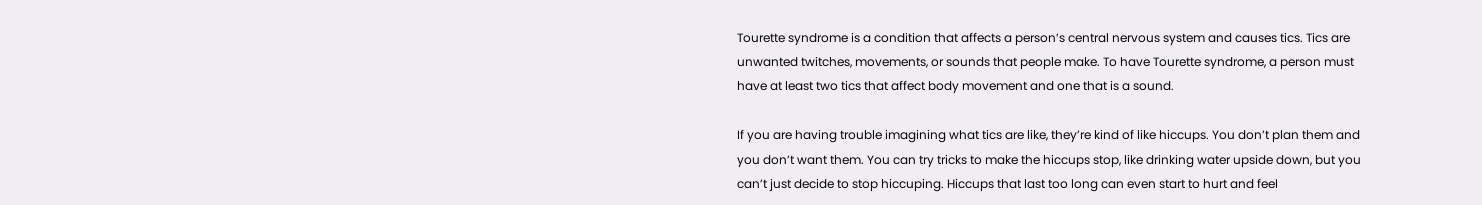Tourette syndrome is a condition that affects a person’s central nervous system and causes tics. Tics are unwanted twitches, movements, or sounds that people make. To have Tourette syndrome, a person must have at least two tics that affect body movement and one that is a sound.

If you are having trouble imagining what tics are like, they’re kind of like hiccups. You don’t plan them and you don’t want them. You can try tricks to make the hiccups stop, like drinking water upside down, but you can’t just decide to stop hiccuping. Hiccups that last too long can even start to hurt and feel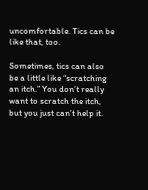uncomfortable. Tics can be like that, too.

Sometimes, tics can also be a little like “scratching an itch.” You don’t really want to scratch the itch, but you just can’t help it.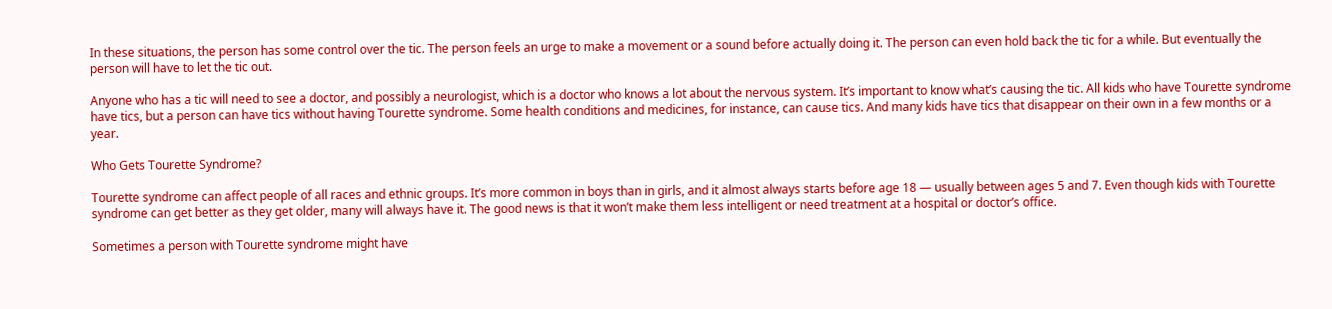In these situations, the person has some control over the tic. The person feels an urge to make a movement or a sound before actually doing it. The person can even hold back the tic for a while. But eventually the person will have to let the tic out.

Anyone who has a tic will need to see a doctor, and possibly a neurologist, which is a doctor who knows a lot about the nervous system. It’s important to know what’s causing the tic. All kids who have Tourette syndrome have tics, but a person can have tics without having Tourette syndrome. Some health conditions and medicines, for instance, can cause tics. And many kids have tics that disappear on their own in a few months or a year.

Who Gets Tourette Syndrome?

Tourette syndrome can affect people of all races and ethnic groups. It’s more common in boys than in girls, and it almost always starts before age 18 — usually between ages 5 and 7. Even though kids with Tourette syndrome can get better as they get older, many will always have it. The good news is that it won’t make them less intelligent or need treatment at a hospital or doctor’s office.

Sometimes a person with Tourette syndrome might have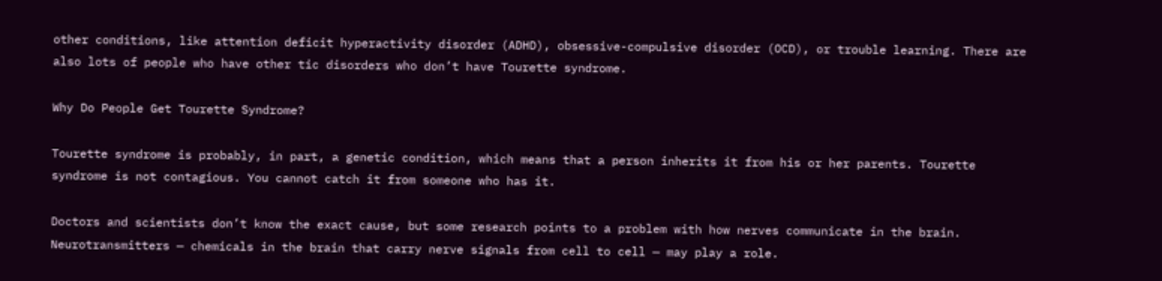other conditions, like attention deficit hyperactivity disorder (ADHD), obsessive-compulsive disorder (OCD), or trouble learning. There are also lots of people who have other tic disorders who don’t have Tourette syndrome.

Why Do People Get Tourette Syndrome?

Tourette syndrome is probably, in part, a genetic condition, which means that a person inherits it from his or her parents. Tourette syndrome is not contagious. You cannot catch it from someone who has it.

Doctors and scientists don’t know the exact cause, but some research points to a problem with how nerves communicate in the brain. Neurotransmitters — chemicals in the brain that carry nerve signals from cell to cell — may play a role.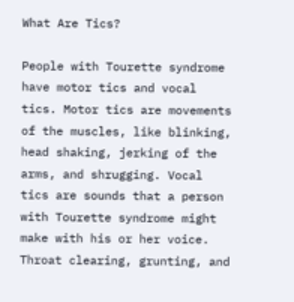What Are Tics?

People with Tourette syndrome have motor tics and vocal tics. Motor tics are movements of the muscles, like blinking, head shaking, jerking of the arms, and shrugging. Vocal tics are sounds that a person with Tourette syndrome might make with his or her voice. Throat clearing, grunting, and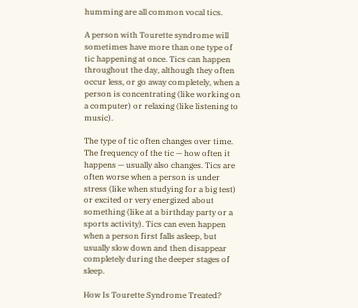humming are all common vocal tics.

A person with Tourette syndrome will sometimes have more than one type of tic happening at once. Tics can happen throughout the day, although they often occur less, or go away completely, when a person is concentrating (like working on a computer) or relaxing (like listening to music).

The type of tic often changes over time. The frequency of the tic — how often it happens — usually also changes. Tics are often worse when a person is under stress (like when studying for a big test) or excited or very energized about something (like at a birthday party or a sports activity). Tics can even happen when a person first falls asleep, but usually slow down and then disappear completely during the deeper stages of sleep.

How Is Tourette Syndrome Treated?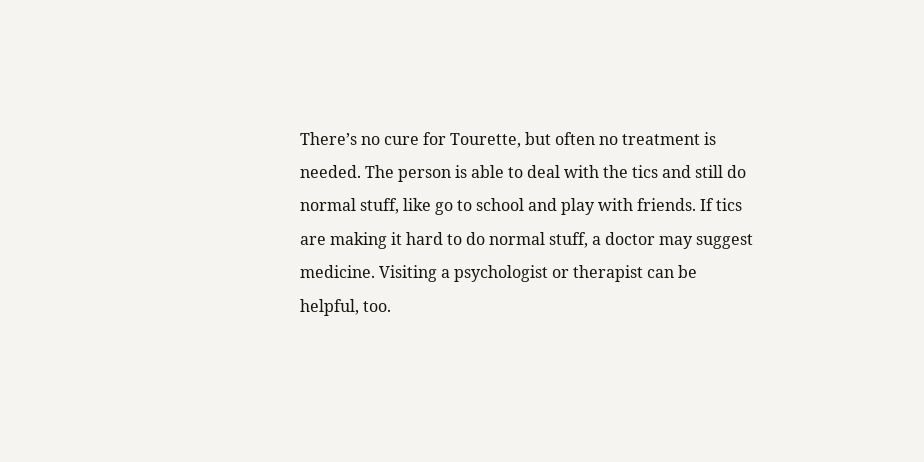There’s no cure for Tourette, but often no treatment is needed. The person is able to deal with the tics and still do normal stuff, like go to school and play with friends. If tics are making it hard to do normal stuff, a doctor may suggest medicine. Visiting a psychologist or therapist can be helpful, too.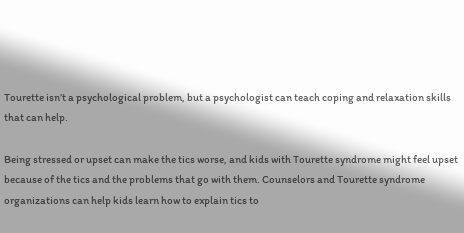Tourette isn’t a psychological problem, but a psychologist can teach coping and relaxation skills that can help.

Being stressed or upset can make the tics worse, and kids with Tourette syndrome might feel upset because of the tics and the problems that go with them. Counselors and Tourette syndrome organizations can help kids learn how to explain tics to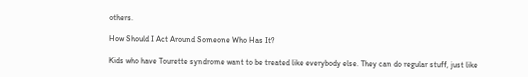others.

How Should I Act Around Someone Who Has It?

Kids who have Tourette syndrome want to be treated like everybody else. They can do regular stuff, just like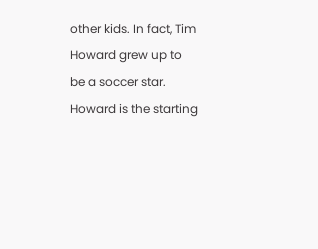other kids. In fact, Tim Howard grew up to be a soccer star. Howard is the starting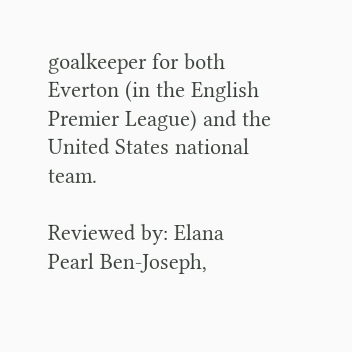goalkeeper for both Everton (in the English Premier League) and the United States national team.

Reviewed by: Elana Pearl Ben-Joseph,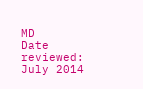MD
Date reviewed: July 2014